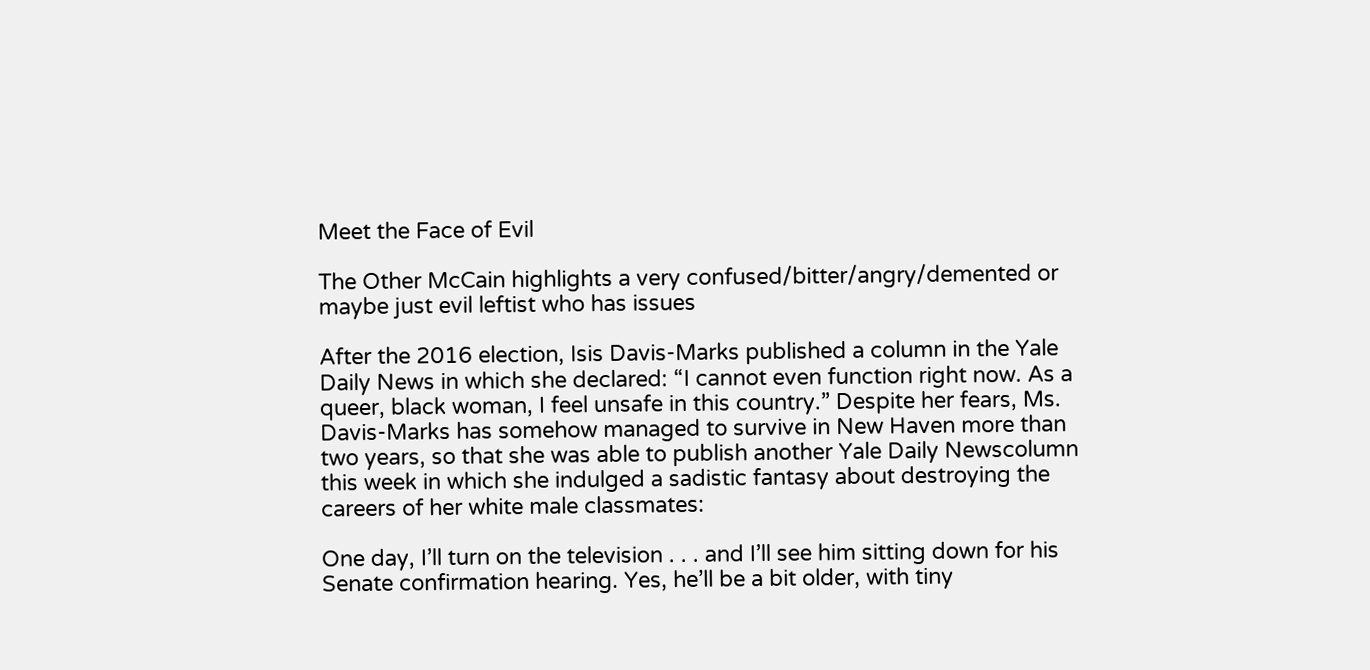Meet the Face of Evil

The Other McCain highlights a very confused/bitter/angry/demented or maybe just evil leftist who has issues

After the 2016 election, Isis Davis-Marks published a column in the Yale Daily News in which she declared: “I cannot even function right now. As a queer, black woman, I feel unsafe in this country.” Despite her fears, Ms. Davis-Marks has somehow managed to survive in New Haven more than two years, so that she was able to publish another Yale Daily Newscolumn this week in which she indulged a sadistic fantasy about destroying the careers of her white male classmates:

One day, I’ll turn on the television . . . and I’ll see him sitting down for his Senate confirmation hearing. Yes, he’ll be a bit older, with tiny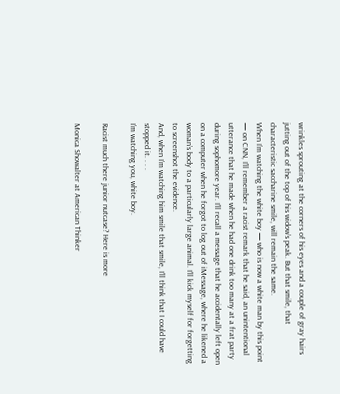wrinkles sprouting at the corners of his eyes and a couple of gray hairs jutting out of the top of his widow’s peak. But that smile, that characteristic saccharine smile, will remain the same.
When I’m watching the white boy — who is now a white man by this point — on CNN, I’ll remember a racist remark that he said, an unintentional utterance that he made when he had one drink too many at a frat party during sophomore year. I’ll recall a message that he accidentally left open on a computer when he forgot to log out of iMessage, where he likened a woman’s body to a particularly large animal. I’ll kick myself for forgetting to screenshot the evidence.
And, when I’m watching him smile that smile, I’ll think that I could have stopped it. . . .
I’m watching you, white boy.

Racist much there junior nutcase? Here is more

Monica Showalter at American Thinker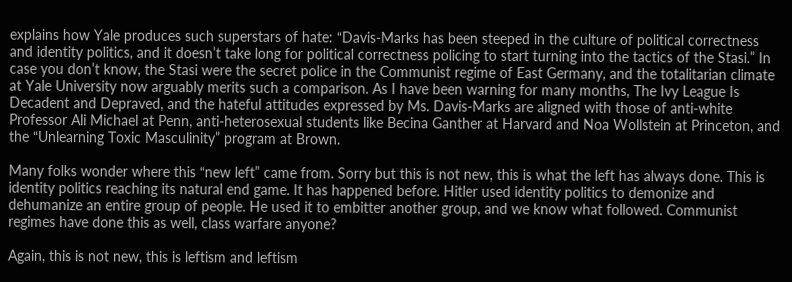explains how Yale produces such superstars of hate: “Davis-Marks has been steeped in the culture of political correctness and identity politics, and it doesn’t take long for political correctness policing to start turning into the tactics of the Stasi.” In case you don’t know, the Stasi were the secret police in the Communist regime of East Germany, and the totalitarian climate at Yale University now arguably merits such a comparison. As I have been warning for many months, The Ivy League Is Decadent and Depraved, and the hateful attitudes expressed by Ms. Davis-Marks are aligned with those of anti-white Professor Ali Michael at Penn, anti-heterosexual students like Becina Ganther at Harvard and Noa Wollstein at Princeton, and the “Unlearning Toxic Masculinity” program at Brown.

Many folks wonder where this “new left” came from. Sorry but this is not new, this is what the left has always done. This is identity politics reaching its natural end game. It has happened before. Hitler used identity politics to demonize and dehumanize an entire group of people. He used it to embitter another group, and we know what followed. Communist regimes have done this as well, class warfare anyone?

Again, this is not new, this is leftism and leftism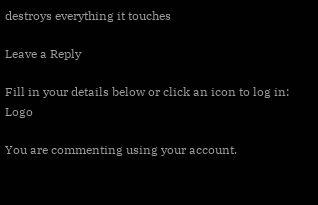destroys everything it touches

Leave a Reply

Fill in your details below or click an icon to log in: Logo

You are commenting using your account.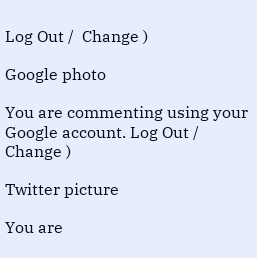Log Out /  Change )

Google photo

You are commenting using your Google account. Log Out /  Change )

Twitter picture

You are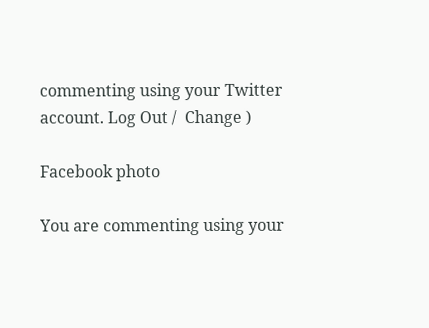commenting using your Twitter account. Log Out /  Change )

Facebook photo

You are commenting using your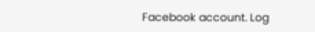Facebook account. Log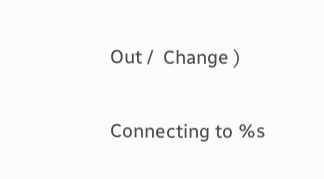Out /  Change )

Connecting to %s